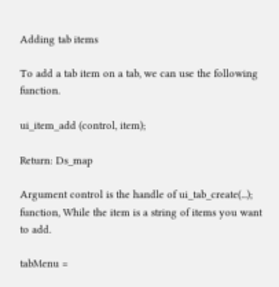Adding tab items

To add a tab item on a tab, we can use the following function.

ui_item_add (control, item);

Return: Ds_map

Argument control is the handle of ui_tab_create(...); function, While the item is a string of items you want to add.

tabMenu =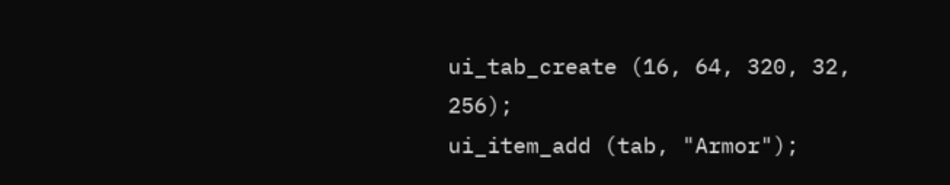ui_tab_create (16, 64, 320, 32, 256);
ui_item_add (tab, "Armor");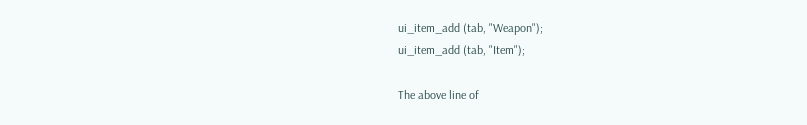ui_item_add (tab, "Weapon");
ui_item_add (tab, "Item");

The above line of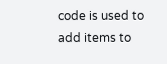code is used to add items to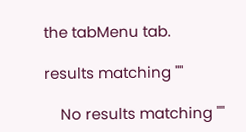the tabMenu tab.

results matching ""

    No results matching ""